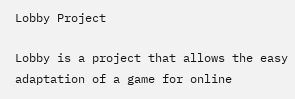Lobby Project

Lobby is a project that allows the easy adaptation of a game for online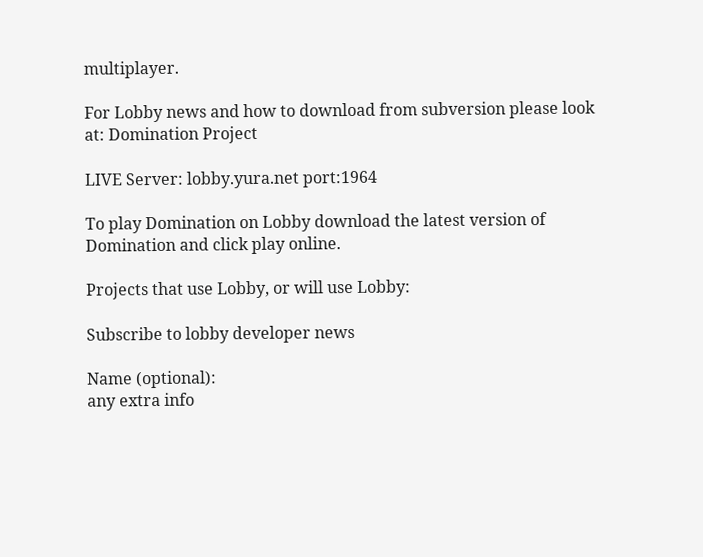multiplayer.

For Lobby news and how to download from subversion please look at: Domination Project

LIVE Server: lobby.yura.net port:1964

To play Domination on Lobby download the latest version of Domination and click play online.

Projects that use Lobby, or will use Lobby:

Subscribe to lobby developer news

Name (optional):
any extra info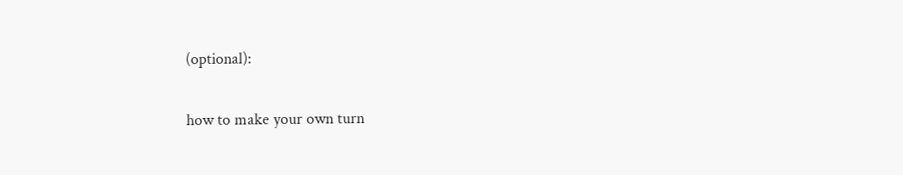(optional):

how to make your own turn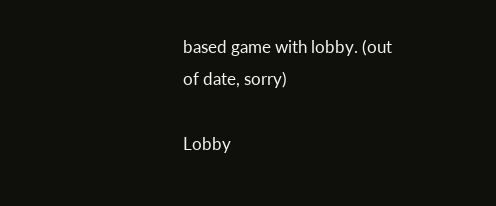based game with lobby. (out of date, sorry)

Lobby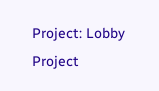Project: Lobby Project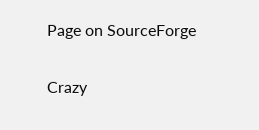Page on SourceForge

Crazy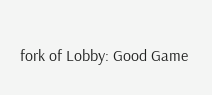fork of Lobby: Good Game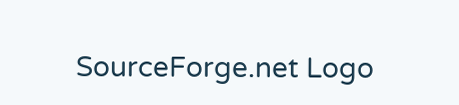SourceForge.net Logo